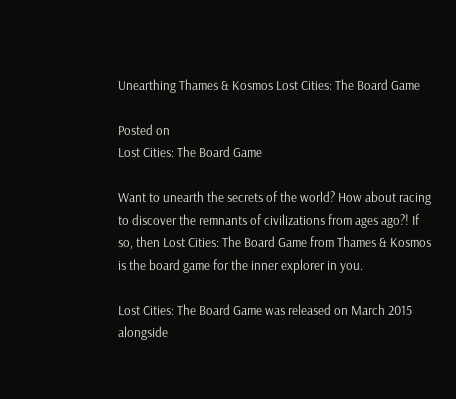Unearthing Thames & Kosmos Lost Cities: The Board Game

Posted on
Lost Cities: The Board Game

Want to unearth the secrets of the world? How about racing to discover the remnants of civilizations from ages ago?! If so, then Lost Cities: The Board Game from Thames & Kosmos is the board game for the inner explorer in you.

Lost Cities: The Board Game was released on March 2015 alongside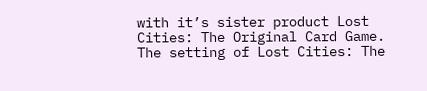with it’s sister product Lost Cities: The Original Card Game. The setting of Lost Cities: The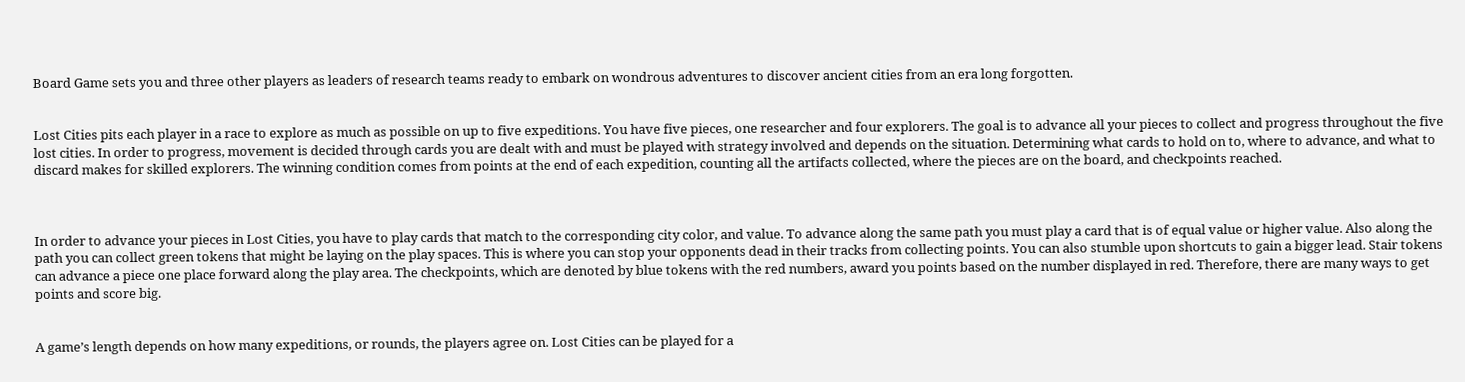Board Game sets you and three other players as leaders of research teams ready to embark on wondrous adventures to discover ancient cities from an era long forgotten.


Lost Cities pits each player in a race to explore as much as possible on up to five expeditions. You have five pieces, one researcher and four explorers. The goal is to advance all your pieces to collect and progress throughout the five lost cities. In order to progress, movement is decided through cards you are dealt with and must be played with strategy involved and depends on the situation. Determining what cards to hold on to, where to advance, and what to discard makes for skilled explorers. The winning condition comes from points at the end of each expedition, counting all the artifacts collected, where the pieces are on the board, and checkpoints reached.



In order to advance your pieces in Lost Cities, you have to play cards that match to the corresponding city color, and value. To advance along the same path you must play a card that is of equal value or higher value. Also along the path you can collect green tokens that might be laying on the play spaces. This is where you can stop your opponents dead in their tracks from collecting points. You can also stumble upon shortcuts to gain a bigger lead. Stair tokens can advance a piece one place forward along the play area. The checkpoints, which are denoted by blue tokens with the red numbers, award you points based on the number displayed in red. Therefore, there are many ways to get points and score big.


A game’s length depends on how many expeditions, or rounds, the players agree on. Lost Cities can be played for a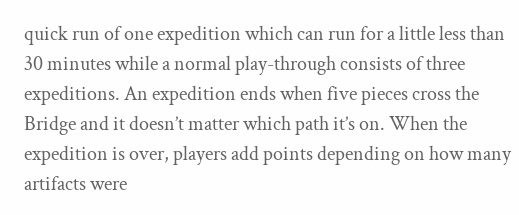quick run of one expedition which can run for a little less than 30 minutes while a normal play-through consists of three expeditions. An expedition ends when five pieces cross the Bridge and it doesn’t matter which path it’s on. When the expedition is over, players add points depending on how many artifacts were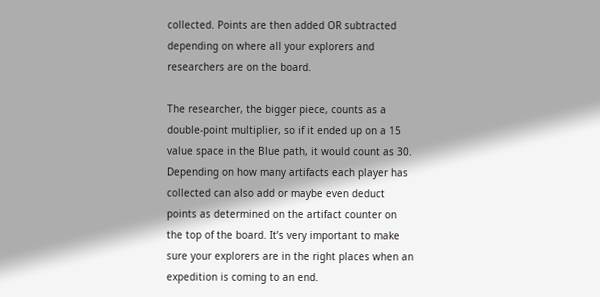collected. Points are then added OR subtracted depending on where all your explorers and researchers are on the board.

The researcher, the bigger piece, counts as a double-point multiplier, so if it ended up on a 15 value space in the Blue path, it would count as 30. Depending on how many artifacts each player has collected can also add or maybe even deduct points as determined on the artifact counter on the top of the board. It’s very important to make sure your explorers are in the right places when an expedition is coming to an end.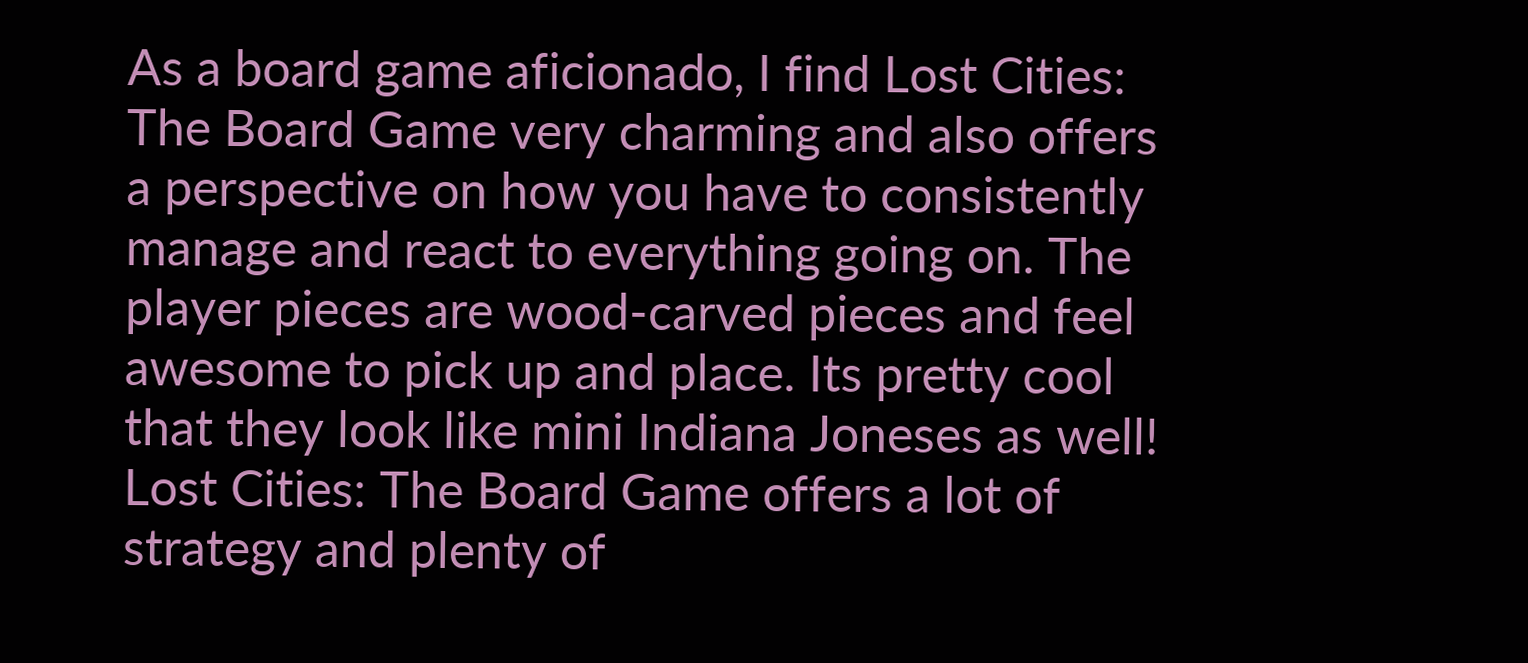As a board game aficionado, I find Lost Cities: The Board Game very charming and also offers a perspective on how you have to consistently manage and react to everything going on. The player pieces are wood-carved pieces and feel awesome to pick up and place. Its pretty cool that they look like mini Indiana Joneses as well! Lost Cities: The Board Game offers a lot of strategy and plenty of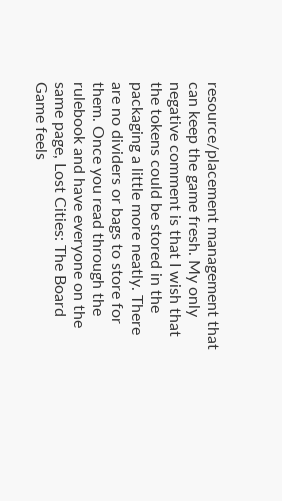resource/placement management that can keep the game fresh. My only negative comment is that I wish that the tokens could be stored in the packaging a little more neatly. There are no dividers or bags to store for them. Once you read through the rulebook and have everyone on the same page, Lost Cities: The Board Game feels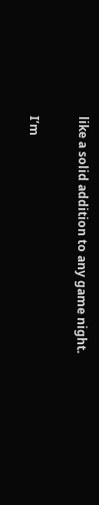like a solid addition to any game night.

I’m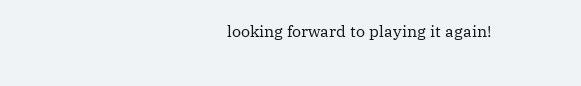looking forward to playing it again!